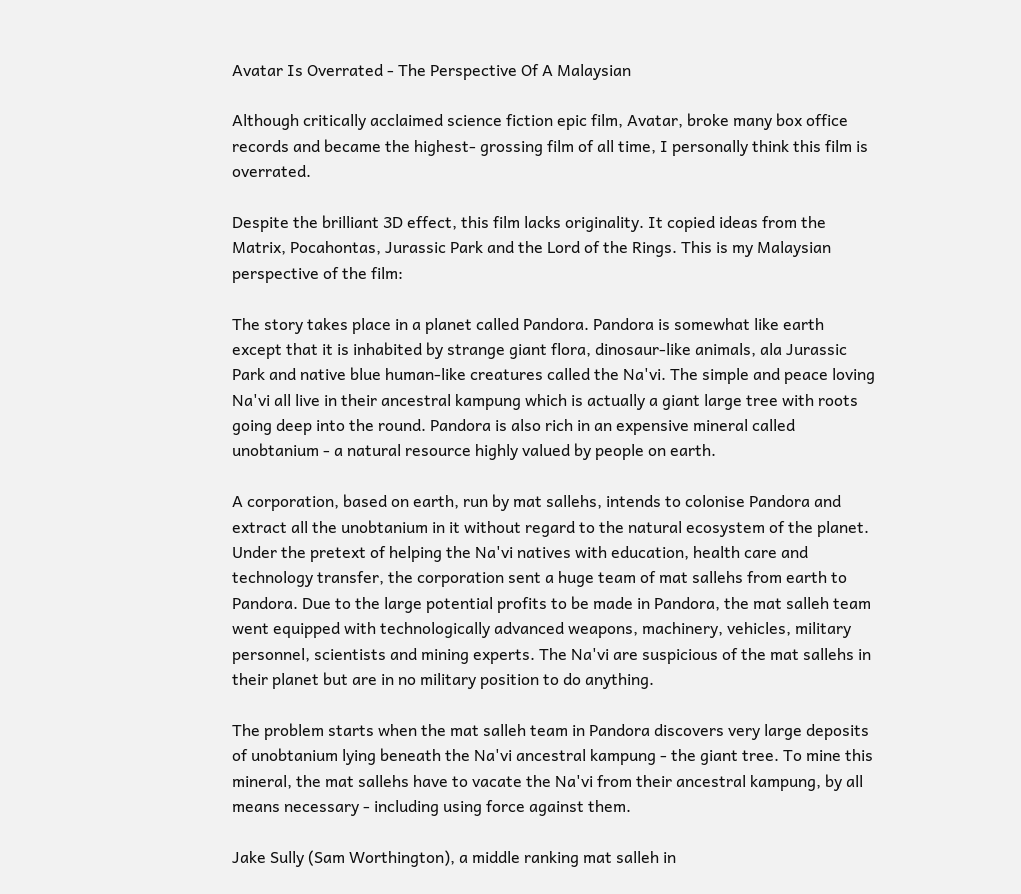Avatar Is Overrated - The Perspective Of A Malaysian

Although critically acclaimed science fiction epic film, Avatar, broke many box office records and became the highest- grossing film of all time, I personally think this film is overrated.

Despite the brilliant 3D effect, this film lacks originality. It copied ideas from the Matrix, Pocahontas, Jurassic Park and the Lord of the Rings. This is my Malaysian perspective of the film:

The story takes place in a planet called Pandora. Pandora is somewhat like earth except that it is inhabited by strange giant flora, dinosaur-like animals, ala Jurassic Park and native blue human-like creatures called the Na'vi. The simple and peace loving Na'vi all live in their ancestral kampung which is actually a giant large tree with roots going deep into the round. Pandora is also rich in an expensive mineral called unobtanium - a natural resource highly valued by people on earth.

A corporation, based on earth, run by mat sallehs, intends to colonise Pandora and extract all the unobtanium in it without regard to the natural ecosystem of the planet. Under the pretext of helping the Na'vi natives with education, health care and technology transfer, the corporation sent a huge team of mat sallehs from earth to Pandora. Due to the large potential profits to be made in Pandora, the mat salleh team went equipped with technologically advanced weapons, machinery, vehicles, military personnel, scientists and mining experts. The Na'vi are suspicious of the mat sallehs in their planet but are in no military position to do anything.

The problem starts when the mat salleh team in Pandora discovers very large deposits of unobtanium lying beneath the Na'vi ancestral kampung - the giant tree. To mine this mineral, the mat sallehs have to vacate the Na'vi from their ancestral kampung, by all means necessary - including using force against them.

Jake Sully (Sam Worthington), a middle ranking mat salleh in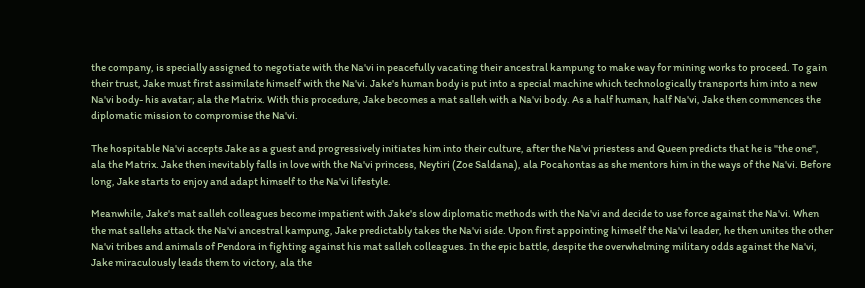the company, is specially assigned to negotiate with the Na'vi in peacefully vacating their ancestral kampung to make way for mining works to proceed. To gain their trust, Jake must first assimilate himself with the Na'vi. Jake's human body is put into a special machine which technologically transports him into a new Na'vi body- his avatar; ala the Matrix. With this procedure, Jake becomes a mat salleh with a Na'vi body. As a half human, half Na'vi, Jake then commences the diplomatic mission to compromise the Na'vi.

The hospitable Na'vi accepts Jake as a guest and progressively initiates him into their culture, after the Na'vi priestess and Queen predicts that he is "the one", ala the Matrix. Jake then inevitably falls in love with the Na'vi princess, Neytiri (Zoe Saldana), ala Pocahontas as she mentors him in the ways of the Na'vi. Before long, Jake starts to enjoy and adapt himself to the Na'vi lifestyle.

Meanwhile, Jake's mat salleh colleagues become impatient with Jake's slow diplomatic methods with the Na'vi and decide to use force against the Na'vi. When the mat sallehs attack the Na'vi ancestral kampung, Jake predictably takes the Na'vi side. Upon first appointing himself the Na'vi leader, he then unites the other Na'vi tribes and animals of Pendora in fighting against his mat salleh colleagues. In the epic battle, despite the overwhelming military odds against the Na'vi, Jake miraculously leads them to victory, ala the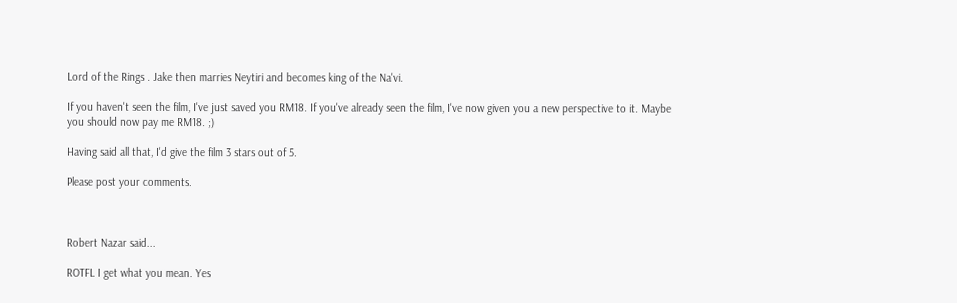Lord of the Rings . Jake then marries Neytiri and becomes king of the Na'vi.

If you haven't seen the film, I've just saved you RM18. If you've already seen the film, I've now given you a new perspective to it. Maybe you should now pay me RM18. ;)

Having said all that, I'd give the film 3 stars out of 5.

Please post your comments.



Robert Nazar said...

ROTFL I get what you mean. Yes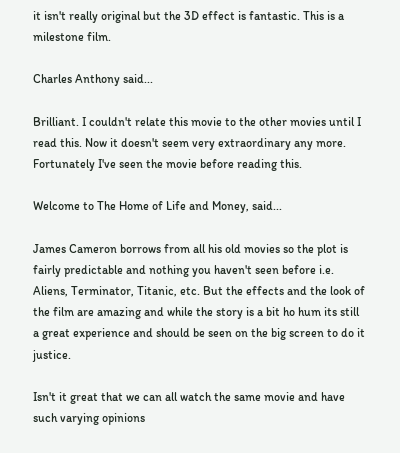it isn't really original but the 3D effect is fantastic. This is a milestone film.

Charles Anthony said...

Brilliant. I couldn't relate this movie to the other movies until I read this. Now it doesn't seem very extraordinary any more. Fortunately I've seen the movie before reading this.

Welcome to The Home of Life and Money, said...

James Cameron borrows from all his old movies so the plot is fairly predictable and nothing you haven't seen before i.e. Aliens, Terminator, Titanic, etc. But the effects and the look of the film are amazing and while the story is a bit ho hum its still a great experience and should be seen on the big screen to do it justice.

Isn't it great that we can all watch the same movie and have such varying opinions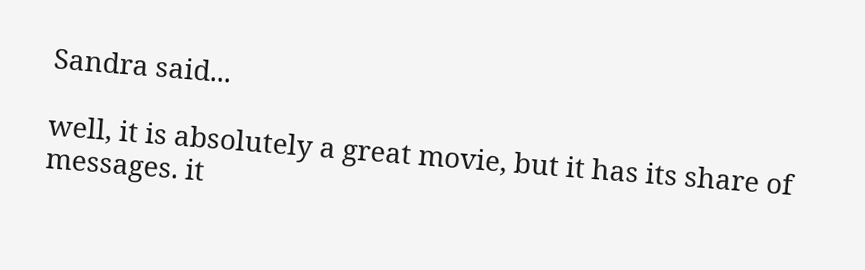Sandra said...

well, it is absolutely a great movie, but it has its share of messages. it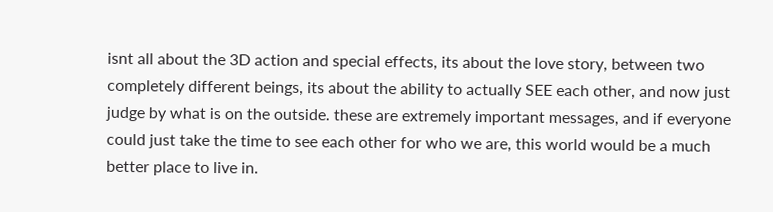isnt all about the 3D action and special effects, its about the love story, between two completely different beings, its about the ability to actually SEE each other, and now just judge by what is on the outside. these are extremely important messages, and if everyone could just take the time to see each other for who we are, this world would be a much better place to live in.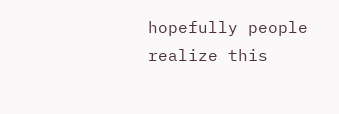hopefully people realize this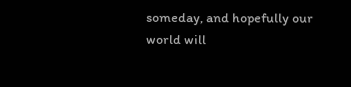someday, and hopefully our world will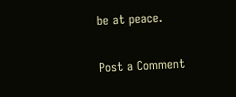be at peace.

Post a Comment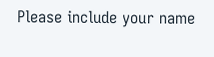Please include your name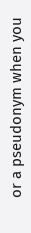or a pseudonym when you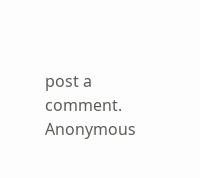post a comment. Anonymous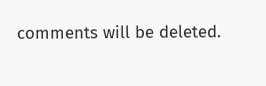comments will be deleted.